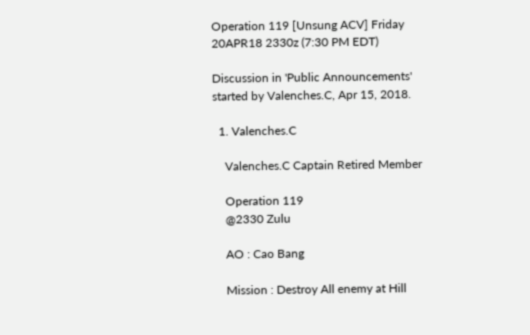Operation 119 [Unsung ACV] Friday 20APR18 2330z (7:30 PM EDT)

Discussion in 'Public Announcements' started by Valenches.C, Apr 15, 2018.

  1. Valenches.C

    Valenches.C Captain Retired Member

    Operation 119
    @2330 Zulu

    AO : Cao Bang

    Mission : Destroy All enemy at Hill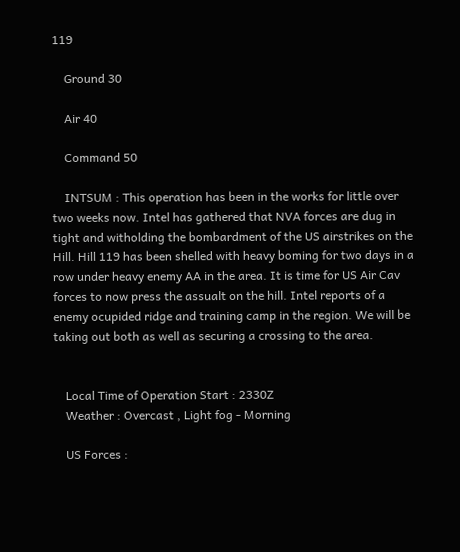119

    Ground 30

    Air 40

    Command 50

    INTSUM : This operation has been in the works for little over two weeks now. Intel has gathered that NVA forces are dug in tight and witholding the bombardment of the US airstrikes on the Hill. Hill 119 has been shelled with heavy boming for two days in a row under heavy enemy AA in the area. It is time for US Air Cav forces to now press the assualt on the hill. Intel reports of a enemy ocupided ridge and training camp in the region. We will be taking out both as well as securing a crossing to the area.


    Local Time of Operation Start : 2330Z
    Weather : Overcast , Light fog - Morning

    US Forces :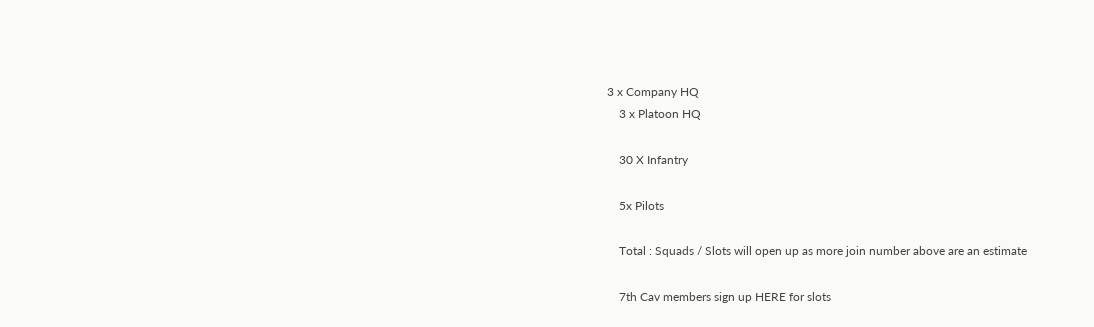3 x Company HQ
    3 x Platoon HQ

    30 X Infantry

    5x Pilots

    Total : Squads / Slots will open up as more join number above are an estimate

    7th Cav members sign up HERE for slots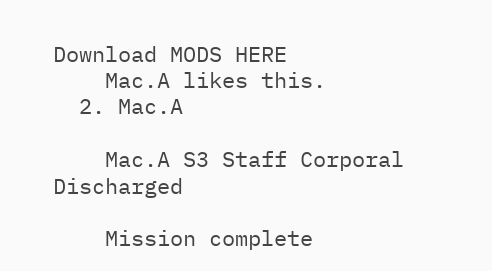Download MODS HERE
    Mac.A likes this.
  2. Mac.A

    Mac.A S3 Staff Corporal Discharged

    Mission complete